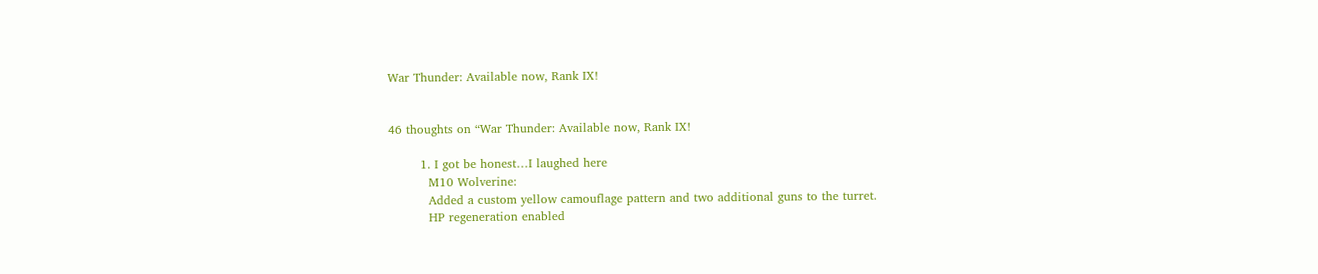War Thunder: Available now, Rank IX!


46 thoughts on “War Thunder: Available now, Rank IX!

        1. I got be honest…I laughed here
          M10 Wolverine:
          Added a custom yellow camouflage pattern and two additional guns to the turret.
          HP regeneration enabled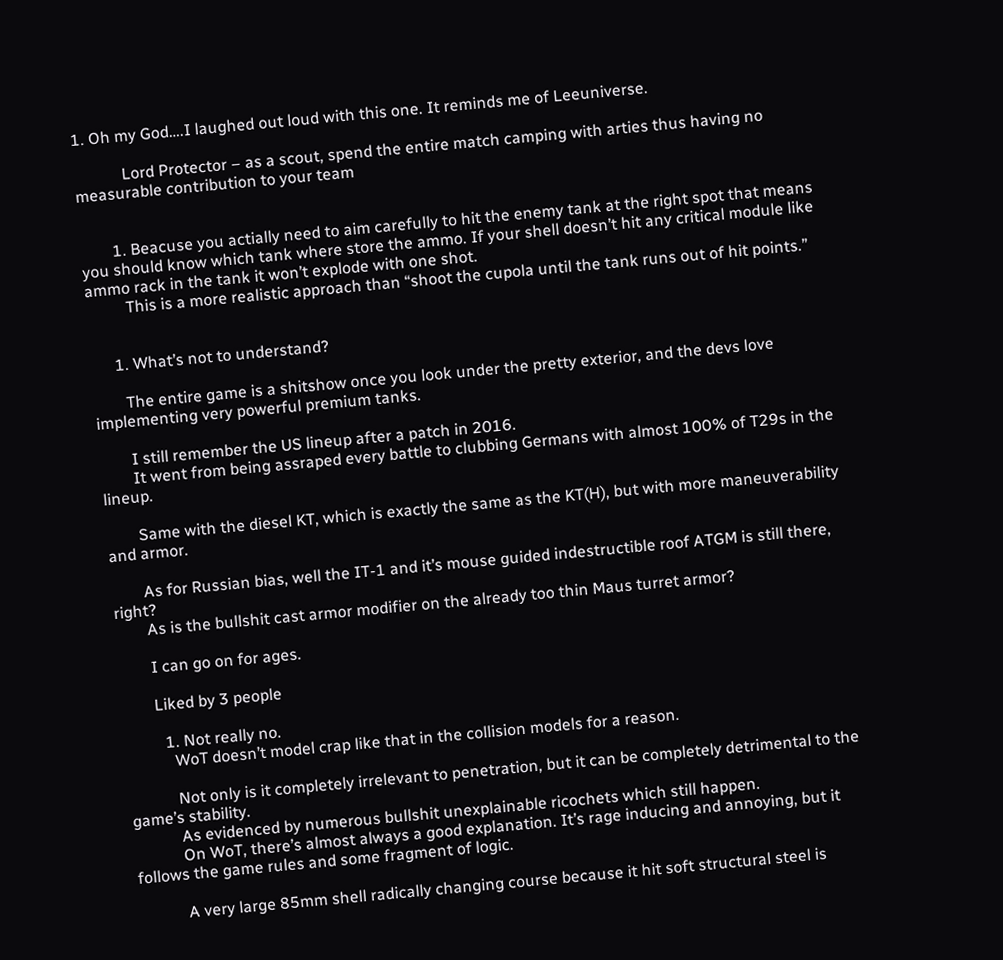1. Oh my God….I laughed out loud with this one. It reminds me of Leeuniverse.

            Lord Protector – as a scout, spend the entire match camping with arties thus having no measurable contribution to your team


        1. Beacuse you actially need to aim carefully to hit the enemy tank at the right spot that means you should know which tank where store the ammo. If your shell doesn’t hit any critical module like ammo rack in the tank it won’t explode with one shot.
          This is a more realistic approach than “shoot the cupola until the tank runs out of hit points.”


      1. What’s not to understand?

        The entire game is a shitshow once you look under the pretty exterior, and the devs love implementing very powerful premium tanks.

        I still remember the US lineup after a patch in 2016.
        It went from being assraped every battle to clubbing Germans with almost 100% of T29s in the lineup.

        Same with the diesel KT, which is exactly the same as the KT(H), but with more maneuverability and armor.

        As for Russian bias, well the IT-1 and it’s mouse guided indestructible roof ATGM is still there, right?
        As is the bullshit cast armor modifier on the already too thin Maus turret armor?

        I can go on for ages.

        Liked by 3 people

          1. Not really no.
            WoT doesn’t model crap like that in the collision models for a reason.

            Not only is it completely irrelevant to penetration, but it can be completely detrimental to the game’s stability.
            As evidenced by numerous bullshit unexplainable ricochets which still happen.
            On WoT, there’s almost always a good explanation. It’s rage inducing and annoying, but it follows the game rules and some fragment of logic.

            A very large 85mm shell radically changing course because it hit soft structural steel is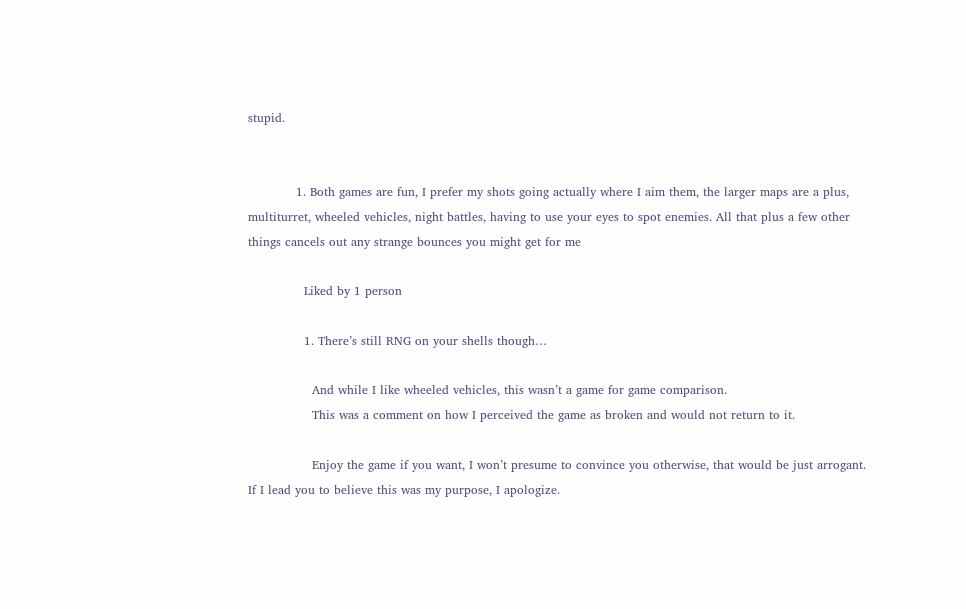stupid.


            1. Both games are fun, I prefer my shots going actually where I aim them, the larger maps are a plus, multiturret, wheeled vehicles, night battles, having to use your eyes to spot enemies. All that plus a few other things cancels out any strange bounces you might get for me

              Liked by 1 person

              1. There’s still RNG on your shells though…

                And while I like wheeled vehicles, this wasn’t a game for game comparison.
                This was a comment on how I perceived the game as broken and would not return to it.

                Enjoy the game if you want, I won’t presume to convince you otherwise, that would be just arrogant. If I lead you to believe this was my purpose, I apologize.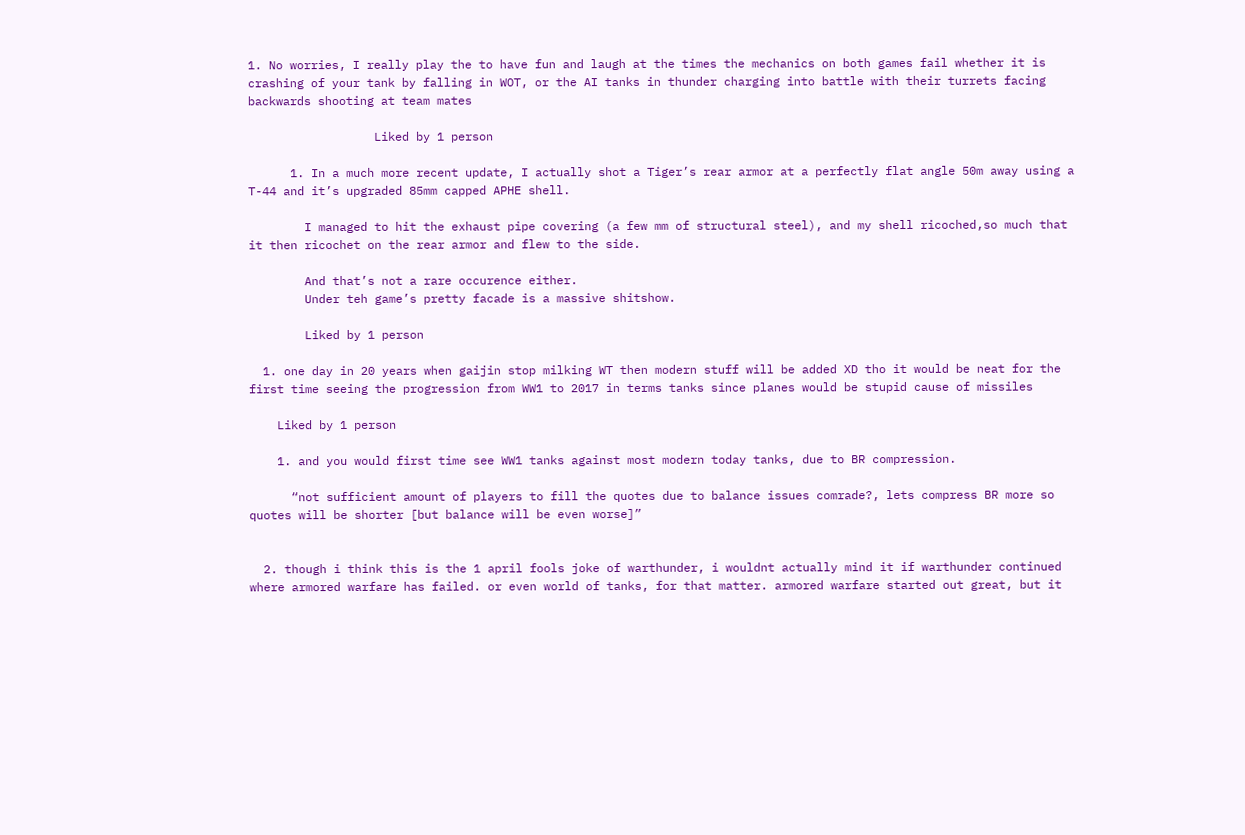1. No worries, I really play the to have fun and laugh at the times the mechanics on both games fail whether it is crashing of your tank by falling in WOT, or the AI tanks in thunder charging into battle with their turrets facing backwards shooting at team mates

                  Liked by 1 person

      1. In a much more recent update, I actually shot a Tiger’s rear armor at a perfectly flat angle 50m away using a T-44 and it’s upgraded 85mm capped APHE shell.

        I managed to hit the exhaust pipe covering (a few mm of structural steel), and my shell ricoched,so much that it then ricochet on the rear armor and flew to the side.

        And that’s not a rare occurence either.
        Under teh game’s pretty facade is a massive shitshow.

        Liked by 1 person

  1. one day in 20 years when gaijin stop milking WT then modern stuff will be added XD tho it would be neat for the first time seeing the progression from WW1 to 2017 in terms tanks since planes would be stupid cause of missiles

    Liked by 1 person

    1. and you would first time see WW1 tanks against most modern today tanks, due to BR compression.

      “not sufficient amount of players to fill the quotes due to balance issues comrade?, lets compress BR more so quotes will be shorter [but balance will be even worse]”


  2. though i think this is the 1 april fools joke of warthunder, i wouldnt actually mind it if warthunder continued where armored warfare has failed. or even world of tanks, for that matter. armored warfare started out great, but it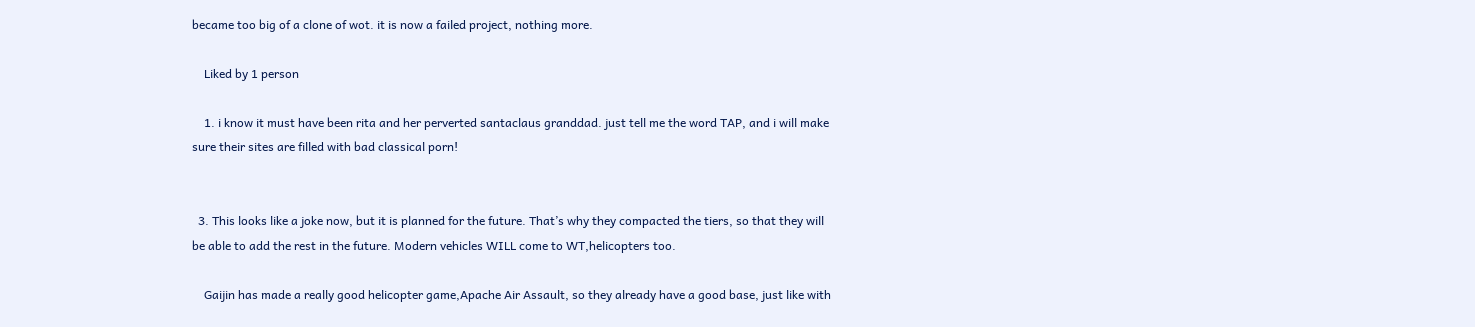became too big of a clone of wot. it is now a failed project, nothing more.

    Liked by 1 person

    1. i know it must have been rita and her perverted santaclaus granddad. just tell me the word TAP, and i will make sure their sites are filled with bad classical porn!


  3. This looks like a joke now, but it is planned for the future. That’s why they compacted the tiers, so that they will be able to add the rest in the future. Modern vehicles WILL come to WT,helicopters too.

    Gaijin has made a really good helicopter game,Apache Air Assault, so they already have a good base, just like with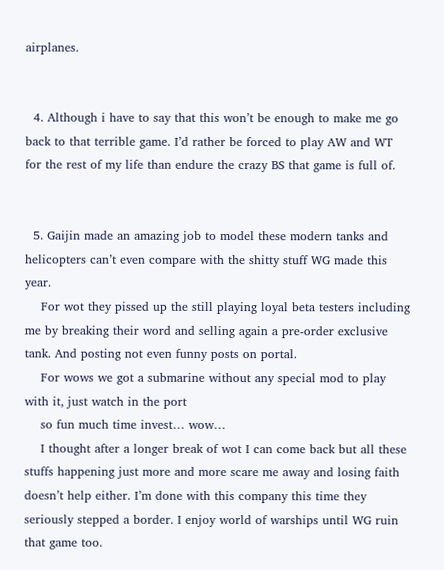airplanes.


  4. Although i have to say that this won’t be enough to make me go back to that terrible game. I’d rather be forced to play AW and WT for the rest of my life than endure the crazy BS that game is full of.


  5. Gaijin made an amazing job to model these modern tanks and helicopters can’t even compare with the shitty stuff WG made this year.
    For wot they pissed up the still playing loyal beta testers including me by breaking their word and selling again a pre-order exclusive tank. And posting not even funny posts on portal.
    For wows we got a submarine without any special mod to play with it, just watch in the port
    so fun much time invest… wow…
    I thought after a longer break of wot I can come back but all these stuffs happening just more and more scare me away and losing faith doesn’t help either. I’m done with this company this time they seriously stepped a border. I enjoy world of warships until WG ruin that game too.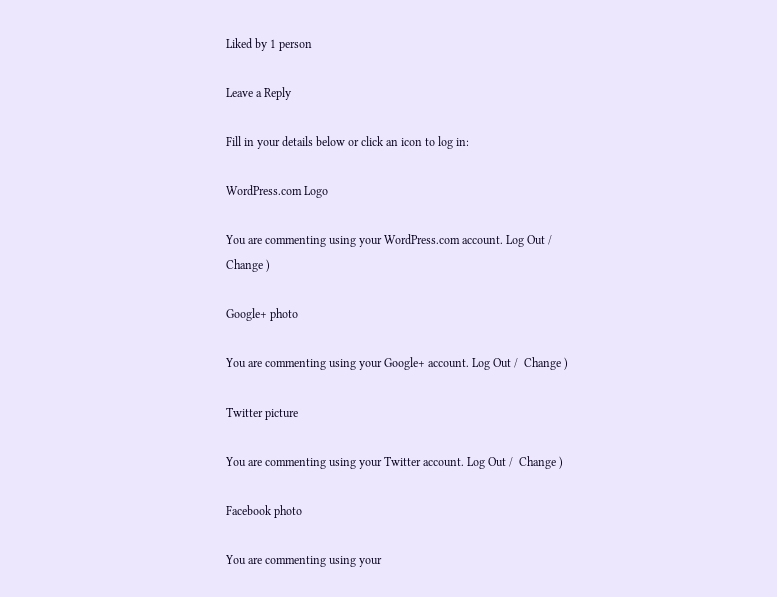Liked by 1 person

Leave a Reply

Fill in your details below or click an icon to log in:

WordPress.com Logo

You are commenting using your WordPress.com account. Log Out /  Change )

Google+ photo

You are commenting using your Google+ account. Log Out /  Change )

Twitter picture

You are commenting using your Twitter account. Log Out /  Change )

Facebook photo

You are commenting using your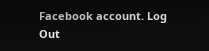Facebook account. Log Out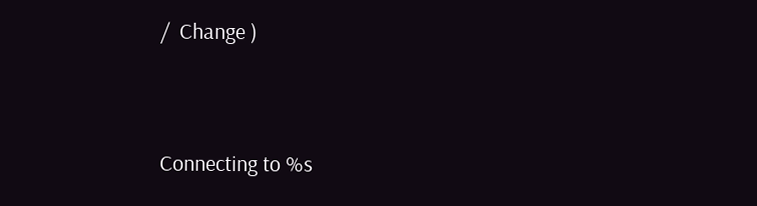/  Change )


Connecting to %s